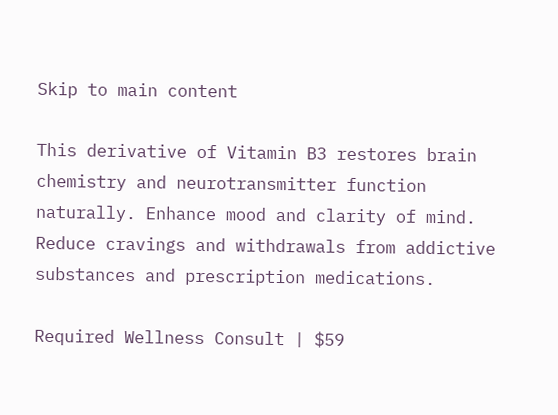Skip to main content

This derivative of Vitamin B3 restores brain chemistry and neurotransmitter function naturally. Enhance mood and clarity of mind. Reduce cravings and withdrawals from addictive substances and prescription medications.

Required Wellness Consult | $59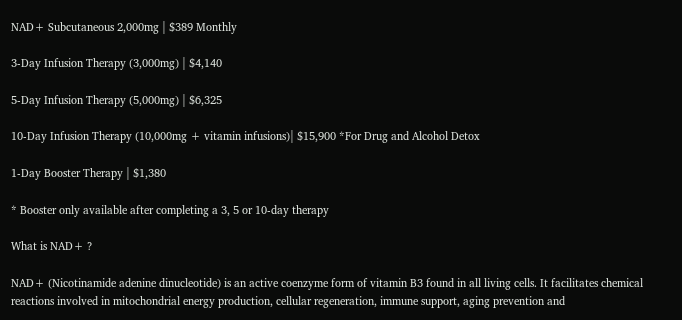NAD+ Subcutaneous 2,000mg | $389 Monthly

3-Day Infusion Therapy (3,000mg) | $4,140

5-Day Infusion Therapy (5,000mg) | $6,325

10-Day Infusion Therapy (10,000mg + vitamin infusions)| $15,900 *For Drug and Alcohol Detox

1-Day Booster Therapy | $1,380

* Booster only available after completing a 3, 5 or 10-day therapy

What is NAD+ ?

NAD+ (Nicotinamide adenine dinucleotide) is an active coenzyme form of vitamin B3 found in all living cells. It facilitates chemical reactions involved in mitochondrial energy production, cellular regeneration, immune support, aging prevention and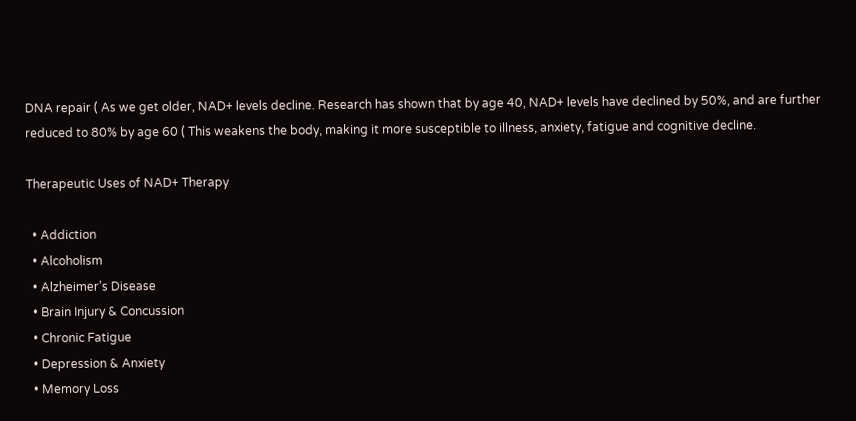DNA repair ( As we get older, NAD+ levels decline. Research has shown that by age 40, NAD+ levels have declined by 50%, and are further reduced to 80% by age 60 ( This weakens the body, making it more susceptible to illness, anxiety, fatigue and cognitive decline.

Therapeutic Uses of NAD+ Therapy

  • Addiction
  • Alcoholism
  • Alzheimer’s Disease
  • Brain Injury & Concussion
  • Chronic Fatigue
  • Depression & Anxiety
  • Memory Loss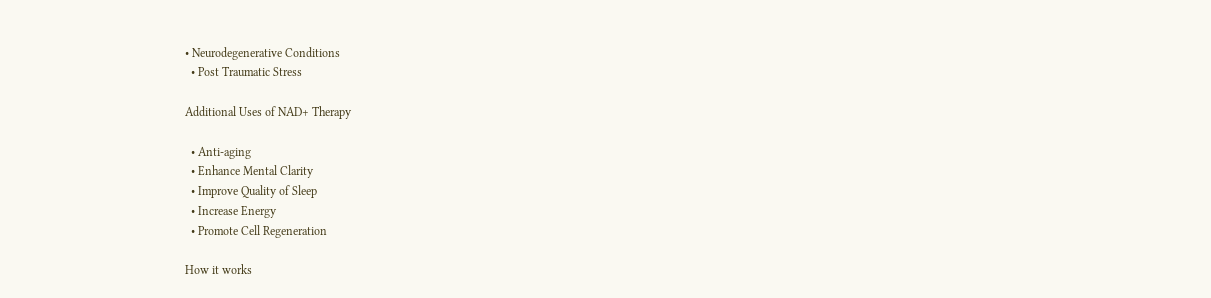• Neurodegenerative Conditions
  • Post Traumatic Stress

Additional Uses of NAD+ Therapy

  • Anti-aging
  • Enhance Mental Clarity
  • Improve Quality of Sleep
  • Increase Energy
  • Promote Cell Regeneration

How it works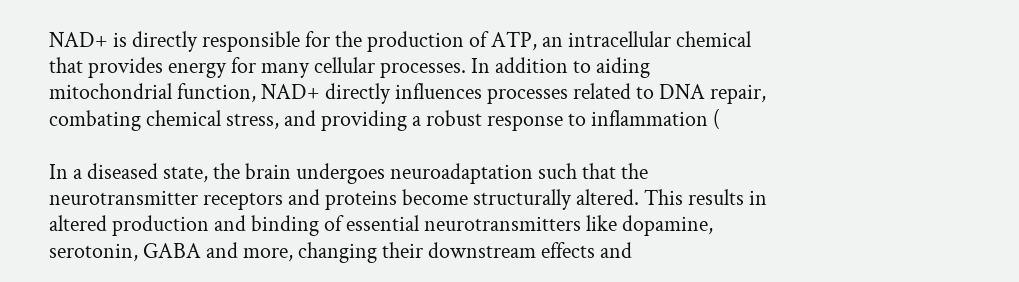NAD+ is directly responsible for the production of ATP, an intracellular chemical that provides energy for many cellular processes. In addition to aiding mitochondrial function, NAD+ directly influences processes related to DNA repair, combating chemical stress, and providing a robust response to inflammation (

In a diseased state, the brain undergoes neuroadaptation such that the neurotransmitter receptors and proteins become structurally altered. This results in altered production and binding of essential neurotransmitters like dopamine, serotonin, GABA and more, changing their downstream effects and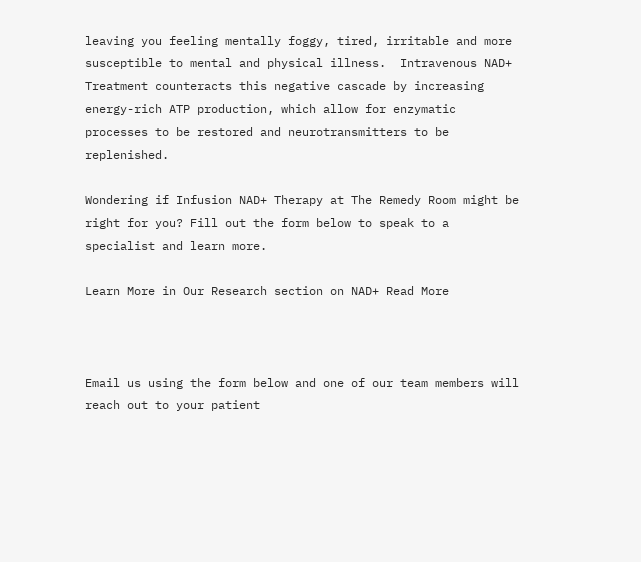leaving you feeling mentally foggy, tired, irritable and more susceptible to mental and physical illness.  Intravenous NAD+ Treatment counteracts this negative cascade by increasing energy-rich ATP production, which allow for enzymatic processes to be restored and neurotransmitters to be replenished.

Wondering if Infusion NAD+ Therapy at The Remedy Room might be right for you? Fill out the form below to speak to a specialist and learn more.

Learn More in Our Research section on NAD+ Read More



Email us using the form below and one of our team members will reach out to your patient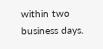within two business days.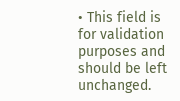• This field is for validation purposes and should be left unchanged.